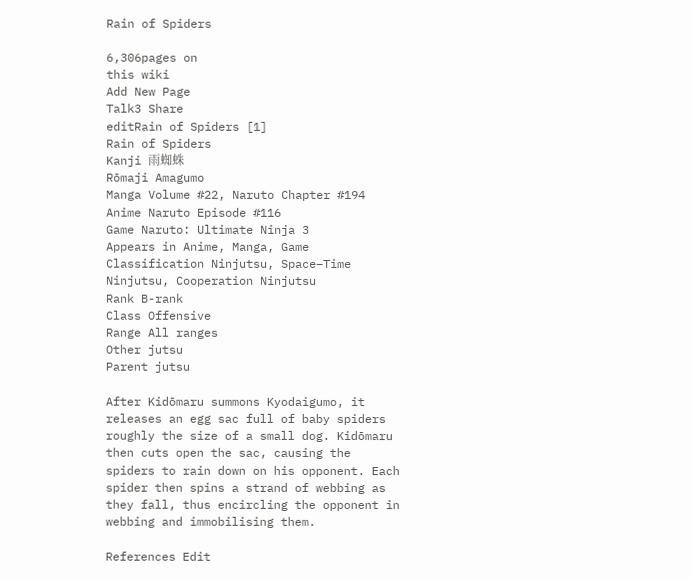Rain of Spiders

6,306pages on
this wiki
Add New Page
Talk3 Share
editRain of Spiders [1]
Rain of Spiders
Kanji 雨蜘蛛
Rōmaji Amagumo
Manga Volume #22, Naruto Chapter #194
Anime Naruto Episode #116
Game Naruto: Ultimate Ninja 3
Appears in Anime, Manga, Game
Classification Ninjutsu, Space–Time Ninjutsu, Cooperation Ninjutsu
Rank B-rank
Class Offensive
Range All ranges
Other jutsu
Parent jutsu

After Kidōmaru summons Kyodaigumo, it releases an egg sac full of baby spiders roughly the size of a small dog. Kidōmaru then cuts open the sac, causing the spiders to rain down on his opponent. Each spider then spins a strand of webbing as they fall, thus encircling the opponent in webbing and immobilising them.

References Edit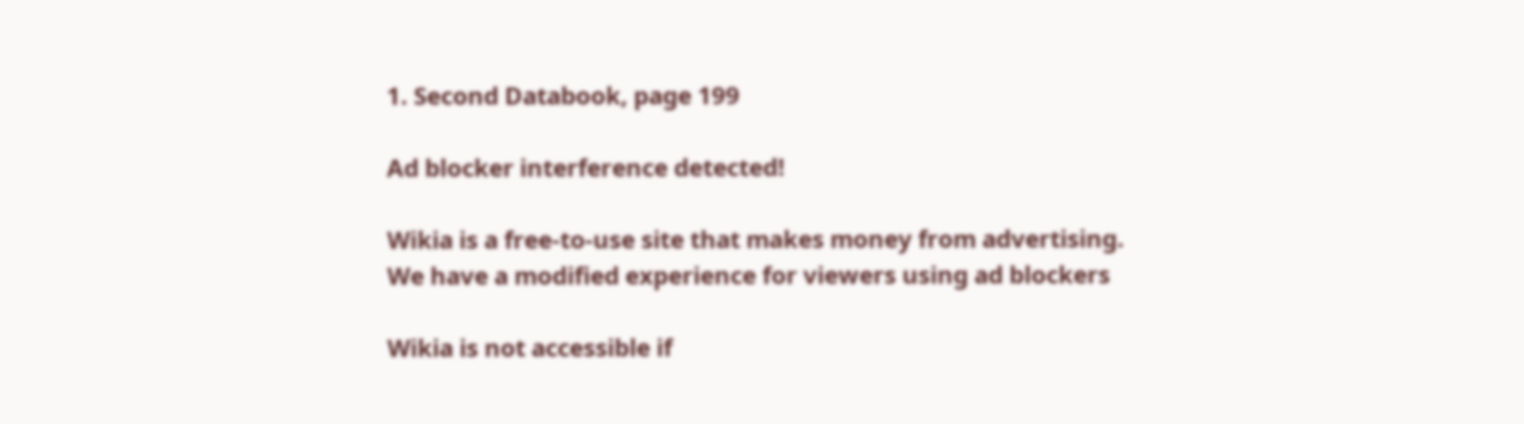1. Second Databook, page 199

Ad blocker interference detected!

Wikia is a free-to-use site that makes money from advertising. We have a modified experience for viewers using ad blockers

Wikia is not accessible if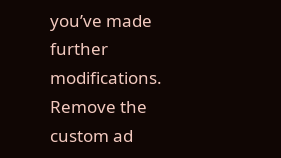you’ve made further modifications. Remove the custom ad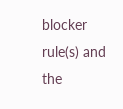blocker rule(s) and the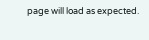page will load as expected.